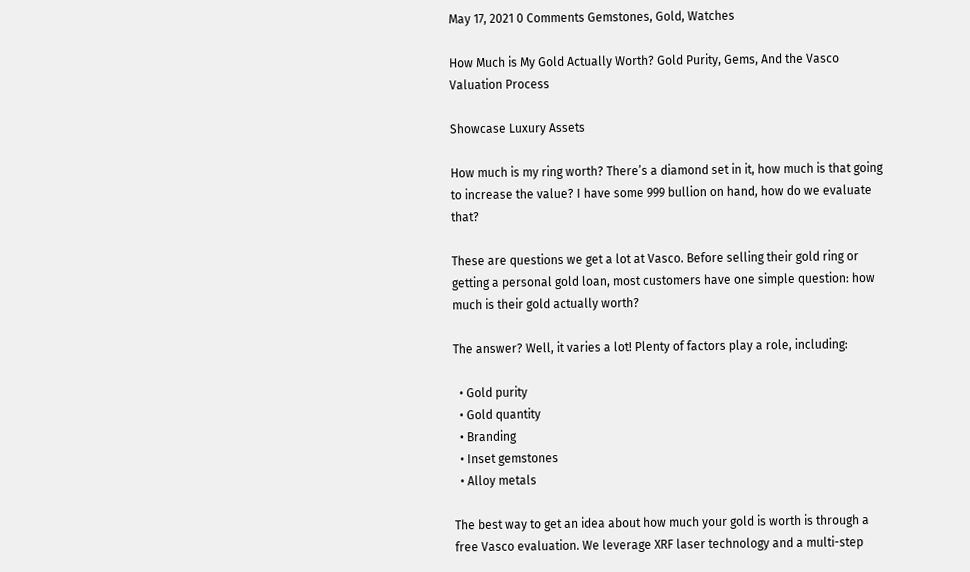May 17, 2021 0 Comments Gemstones, Gold, Watches

How Much is My Gold Actually Worth? Gold Purity, Gems, And the Vasco Valuation Process

Showcase Luxury Assets

How much is my ring worth? There’s a diamond set in it, how much is that going to increase the value? I have some 999 bullion on hand, how do we evaluate that?

These are questions we get a lot at Vasco. Before selling their gold ring or getting a personal gold loan, most customers have one simple question: how much is their gold actually worth?

The answer? Well, it varies a lot! Plenty of factors play a role, including:

  • Gold purity
  • Gold quantity
  • Branding
  • Inset gemstones
  • Alloy metals

The best way to get an idea about how much your gold is worth is through a free Vasco evaluation. We leverage XRF laser technology and a multi-step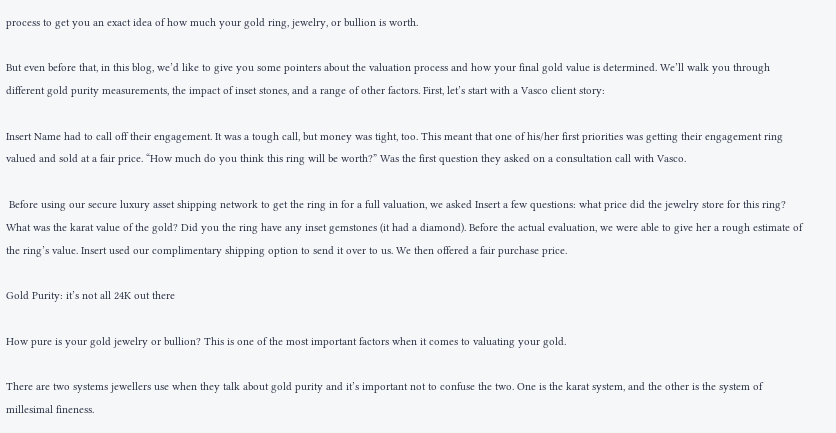process to get you an exact idea of how much your gold ring, jewelry, or bullion is worth.

But even before that, in this blog, we’d like to give you some pointers about the valuation process and how your final gold value is determined. We’ll walk you through different gold purity measurements, the impact of inset stones, and a range of other factors. First, let’s start with a Vasco client story:

Insert Name had to call off their engagement. It was a tough call, but money was tight, too. This meant that one of his/her first priorities was getting their engagement ring valued and sold at a fair price. “How much do you think this ring will be worth?” Was the first question they asked on a consultation call with Vasco.

 Before using our secure luxury asset shipping network to get the ring in for a full valuation, we asked Insert a few questions: what price did the jewelry store for this ring? What was the karat value of the gold? Did you the ring have any inset gemstones (it had a diamond). Before the actual evaluation, we were able to give her a rough estimate of the ring’s value. Insert used our complimentary shipping option to send it over to us. We then offered a fair purchase price.

Gold Purity: it’s not all 24K out there

How pure is your gold jewelry or bullion? This is one of the most important factors when it comes to valuating your gold.

There are two systems jewellers use when they talk about gold purity and it’s important not to confuse the two. One is the karat system, and the other is the system of millesimal fineness.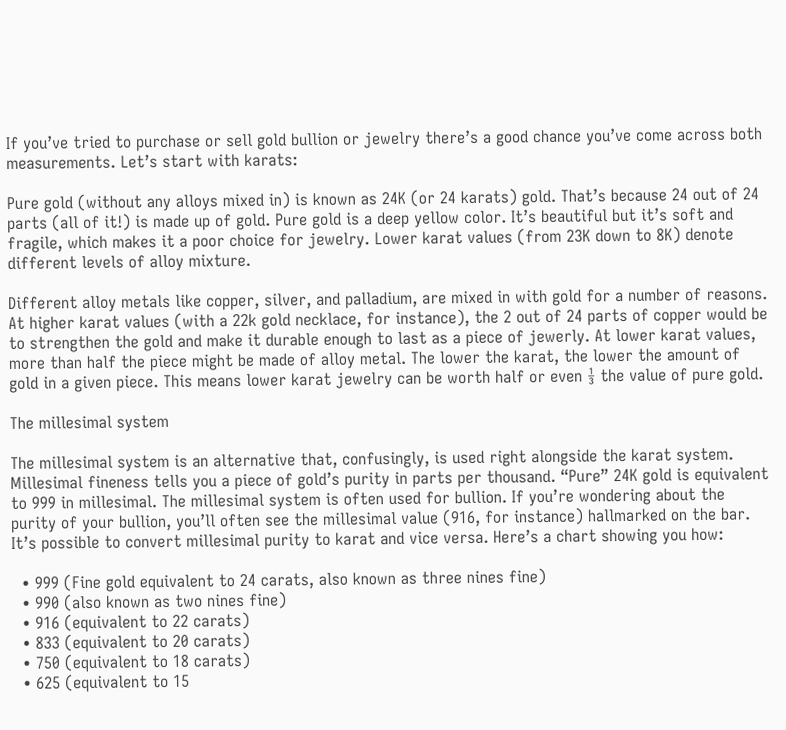If you’ve tried to purchase or sell gold bullion or jewelry there’s a good chance you’ve come across both measurements. Let’s start with karats:

Pure gold (without any alloys mixed in) is known as 24K (or 24 karats) gold. That’s because 24 out of 24 parts (all of it!) is made up of gold. Pure gold is a deep yellow color. It’s beautiful but it’s soft and fragile, which makes it a poor choice for jewelry. Lower karat values (from 23K down to 8K) denote different levels of alloy mixture.

Different alloy metals like copper, silver, and palladium, are mixed in with gold for a number of reasons. At higher karat values (with a 22k gold necklace, for instance), the 2 out of 24 parts of copper would be to strengthen the gold and make it durable enough to last as a piece of jewerly. At lower karat values, more than half the piece might be made of alloy metal. The lower the karat, the lower the amount of gold in a given piece. This means lower karat jewelry can be worth half or even ⅓ the value of pure gold.

The millesimal system

The millesimal system is an alternative that, confusingly, is used right alongside the karat system. Millesimal fineness tells you a piece of gold’s purity in parts per thousand. “Pure” 24K gold is equivalent to 999 in millesimal. The millesimal system is often used for bullion. If you’re wondering about the purity of your bullion, you’ll often see the millesimal value (916, for instance) hallmarked on the bar. It’s possible to convert millesimal purity to karat and vice versa. Here’s a chart showing you how:

  • 999 (Fine gold equivalent to 24 carats, also known as three nines fine)
  • 990 (also known as two nines fine)
  • 916 (equivalent to 22 carats)
  • 833 (equivalent to 20 carats)
  • 750 (equivalent to 18 carats)
  • 625 (equivalent to 15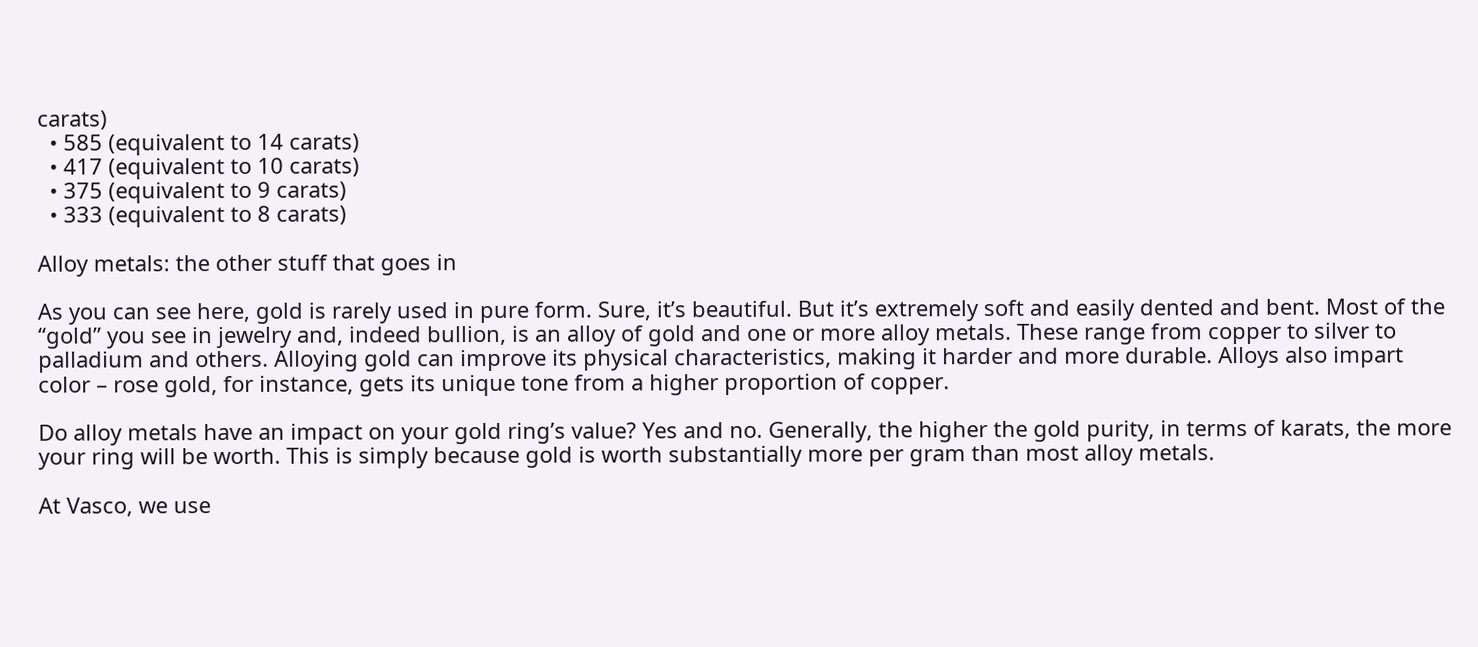carats)
  • 585 (equivalent to 14 carats)
  • 417 (equivalent to 10 carats)
  • 375 (equivalent to 9 carats)
  • 333 (equivalent to 8 carats)

Alloy metals: the other stuff that goes in

As you can see here, gold is rarely used in pure form. Sure, it’s beautiful. But it’s extremely soft and easily dented and bent. Most of the “gold” you see in jewelry and, indeed bullion, is an alloy of gold and one or more alloy metals. These range from copper to silver to palladium and others. Alloying gold can improve its physical characteristics, making it harder and more durable. Alloys also impart color – rose gold, for instance, gets its unique tone from a higher proportion of copper.

Do alloy metals have an impact on your gold ring’s value? Yes and no. Generally, the higher the gold purity, in terms of karats, the more your ring will be worth. This is simply because gold is worth substantially more per gram than most alloy metals.

At Vasco, we use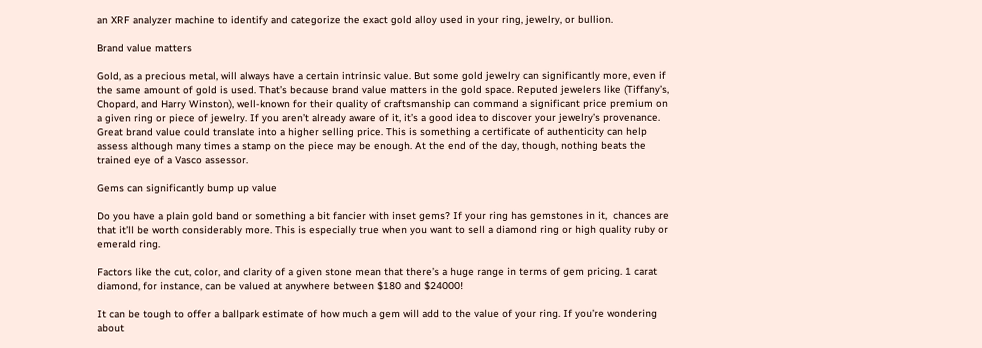an XRF analyzer machine to identify and categorize the exact gold alloy used in your ring, jewelry, or bullion.

Brand value matters

Gold, as a precious metal, will always have a certain intrinsic value. But some gold jewelry can significantly more, even if the same amount of gold is used. That’s because brand value matters in the gold space. Reputed jewelers like (Tiffany’s, Chopard, and Harry Winston), well-known for their quality of craftsmanship can command a significant price premium on a given ring or piece of jewelry. If you aren’t already aware of it, it’s a good idea to discover your jewelry’s provenance. Great brand value could translate into a higher selling price. This is something a certificate of authenticity can help assess although many times a stamp on the piece may be enough. At the end of the day, though, nothing beats the trained eye of a Vasco assessor.

Gems can significantly bump up value

Do you have a plain gold band or something a bit fancier with inset gems? If your ring has gemstones in it,  chances are that it’ll be worth considerably more. This is especially true when you want to sell a diamond ring or high quality ruby or emerald ring.

Factors like the cut, color, and clarity of a given stone mean that there’s a huge range in terms of gem pricing. 1 carat diamond, for instance, can be valued at anywhere between $180 and $24000!

It can be tough to offer a ballpark estimate of how much a gem will add to the value of your ring. If you’re wondering about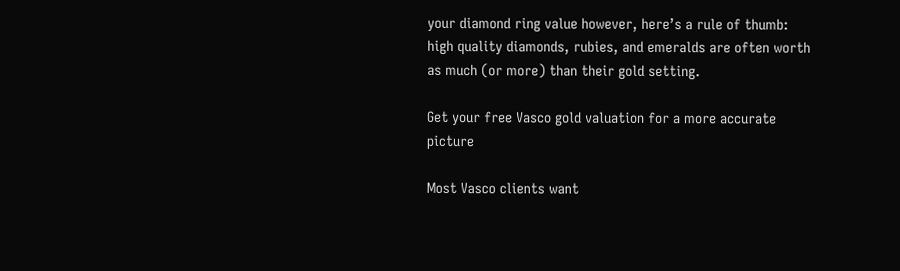your diamond ring value however, here’s a rule of thumb: high quality diamonds, rubies, and emeralds are often worth as much (or more) than their gold setting.

Get your free Vasco gold valuation for a more accurate picture

Most Vasco clients want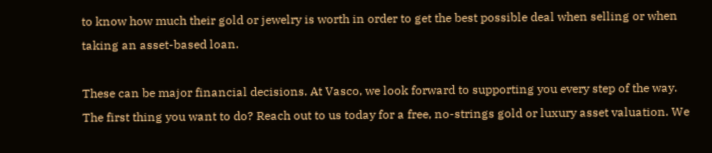to know how much their gold or jewelry is worth in order to get the best possible deal when selling or when taking an asset-based loan.

These can be major financial decisions. At Vasco, we look forward to supporting you every step of the way. The first thing you want to do? Reach out to us today for a free, no-strings gold or luxury asset valuation. We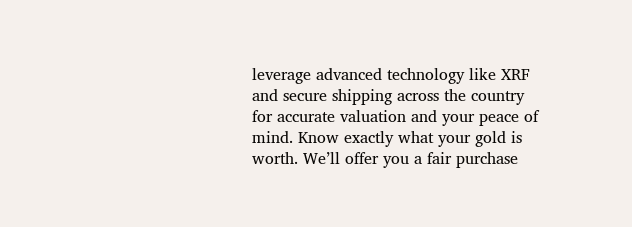leverage advanced technology like XRF and secure shipping across the country for accurate valuation and your peace of mind. Know exactly what your gold is worth. We’ll offer you a fair purchase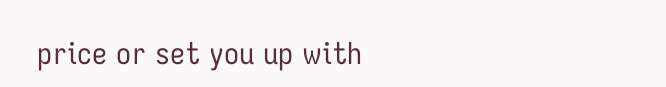price or set you up with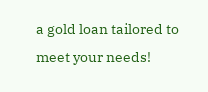a gold loan tailored to meet your needs!